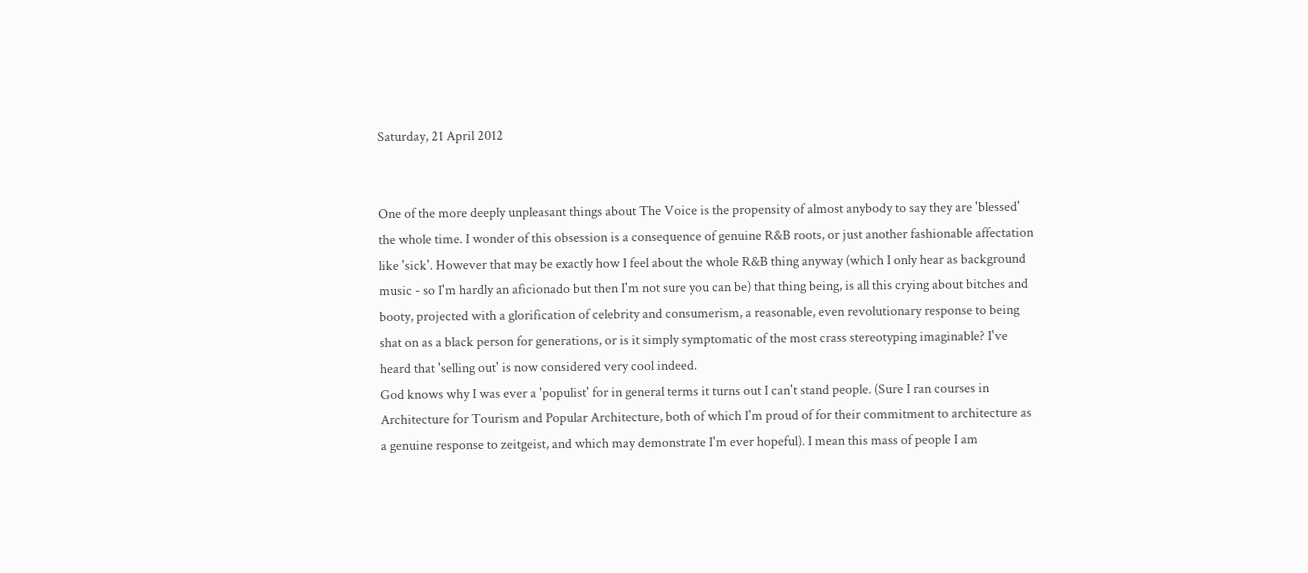Saturday, 21 April 2012


One of the more deeply unpleasant things about The Voice is the propensity of almost anybody to say they are 'blessed' the whole time. I wonder of this obsession is a consequence of genuine R&B roots, or just another fashionable affectation like 'sick'. However that may be exactly how I feel about the whole R&B thing anyway (which I only hear as background music - so I'm hardly an aficionado but then I'm not sure you can be) that thing being, is all this crying about bitches and booty, projected with a glorification of celebrity and consumerism, a reasonable, even revolutionary response to being shat on as a black person for generations, or is it simply symptomatic of the most crass stereotyping imaginable? I've heard that 'selling out' is now considered very cool indeed.
God knows why I was ever a 'populist' for in general terms it turns out I can't stand people. (Sure I ran courses in Architecture for Tourism and Popular Architecture, both of which I'm proud of for their commitment to architecture as a genuine response to zeitgeist, and which may demonstrate I'm ever hopeful). I mean this mass of people I am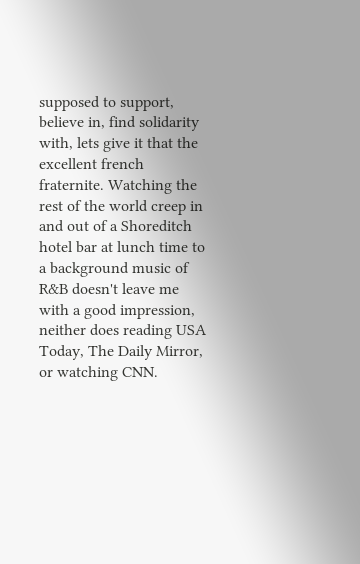supposed to support, believe in, find solidarity with, lets give it that the excellent french fraternite. Watching the rest of the world creep in and out of a Shoreditch hotel bar at lunch time to a background music of R&B doesn't leave me with a good impression, neither does reading USA Today, The Daily Mirror, or watching CNN.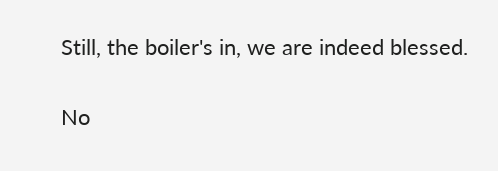Still, the boiler's in, we are indeed blessed.

No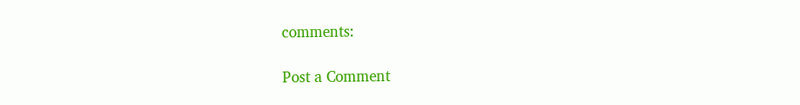comments:

Post a Comment